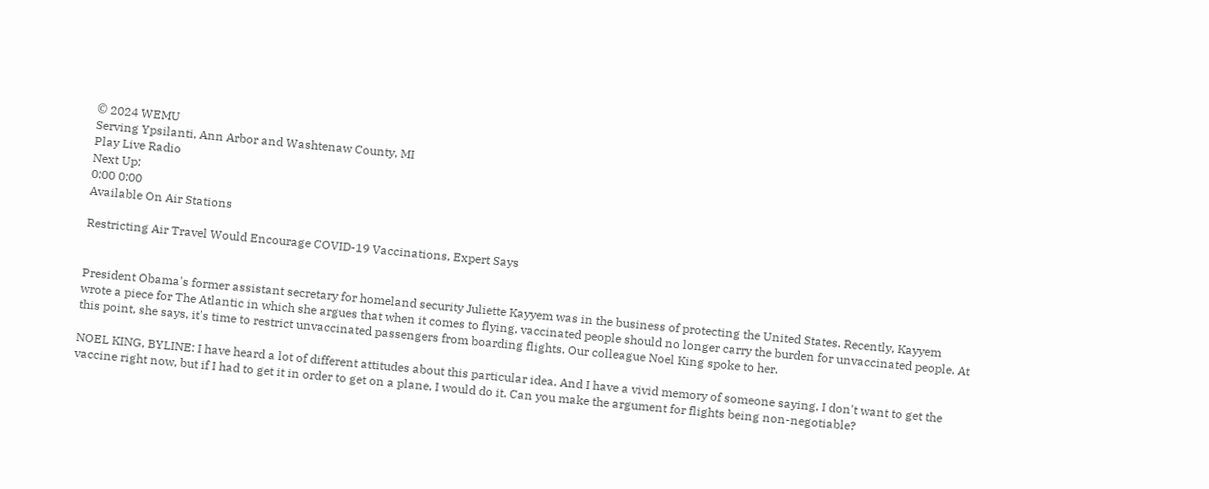© 2024 WEMU
Serving Ypsilanti, Ann Arbor and Washtenaw County, MI
Play Live Radio
Next Up:
0:00 0:00
Available On Air Stations

Restricting Air Travel Would Encourage COVID-19 Vaccinations, Expert Says


President Obama's former assistant secretary for homeland security Juliette Kayyem was in the business of protecting the United States. Recently, Kayyem wrote a piece for The Atlantic in which she argues that when it comes to flying, vaccinated people should no longer carry the burden for unvaccinated people. At this point, she says, it's time to restrict unvaccinated passengers from boarding flights. Our colleague Noel King spoke to her.

NOEL KING, BYLINE: I have heard a lot of different attitudes about this particular idea. And I have a vivid memory of someone saying, I don't want to get the vaccine right now, but if I had to get it in order to get on a plane, I would do it. Can you make the argument for flights being non-negotiable?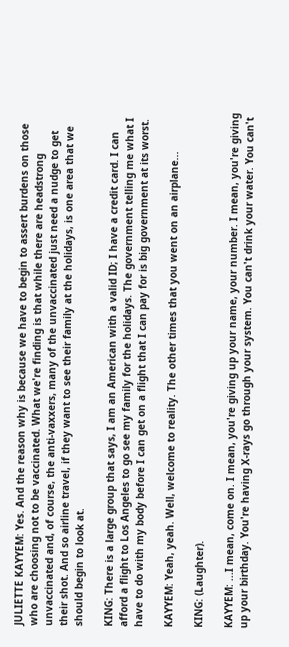JULIETTE KAYYEM: Yes. And the reason why is because we have to begin to assert burdens on those who are choosing not to be vaccinated. What we're finding is that while there are headstrong unvaccinated and, of course, the anti-vaxxers, many of the unvaccinated just need a nudge to get their shot. And so airline travel, if they want to see their family at the holidays, is one area that we should begin to look at.

KING: There is a large group that says, I am an American with a valid ID; I have a credit card. I can afford a flight to Los Angeles to go see my family for the holidays. The government telling me what I have to do with my body before I can get on a flight that I can pay for is big government at its worst.

KAYYEM: Yeah, yeah. Well, welcome to reality. The other times that you went on an airplane...

KING: (Laughter).

KAYYEM: ...I mean, come on. I mean, you're giving up your name, your number. I mean, you're giving up your birthday. You're having X-rays go through your system. You can't drink your water. You can't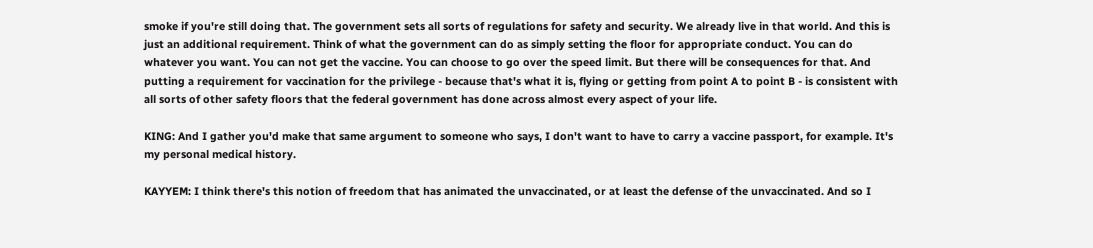smoke if you're still doing that. The government sets all sorts of regulations for safety and security. We already live in that world. And this is just an additional requirement. Think of what the government can do as simply setting the floor for appropriate conduct. You can do whatever you want. You can not get the vaccine. You can choose to go over the speed limit. But there will be consequences for that. And putting a requirement for vaccination for the privilege - because that's what it is, flying or getting from point A to point B - is consistent with all sorts of other safety floors that the federal government has done across almost every aspect of your life.

KING: And I gather you'd make that same argument to someone who says, I don't want to have to carry a vaccine passport, for example. It's my personal medical history.

KAYYEM: I think there's this notion of freedom that has animated the unvaccinated, or at least the defense of the unvaccinated. And so I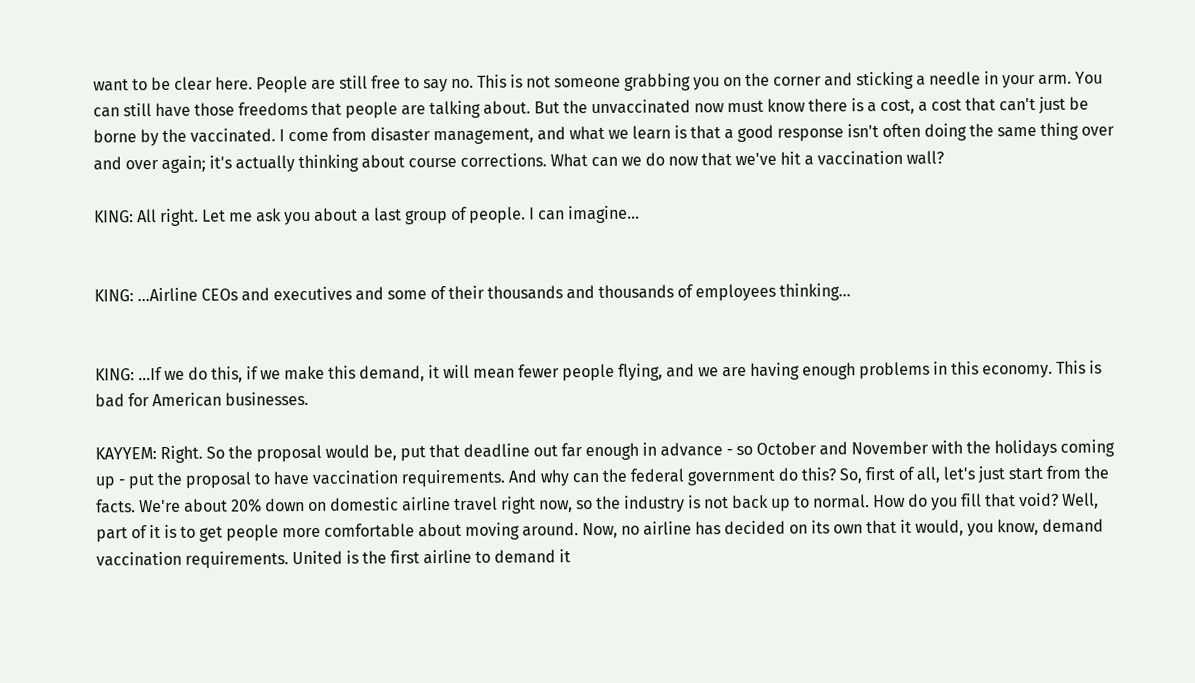want to be clear here. People are still free to say no. This is not someone grabbing you on the corner and sticking a needle in your arm. You can still have those freedoms that people are talking about. But the unvaccinated now must know there is a cost, a cost that can't just be borne by the vaccinated. I come from disaster management, and what we learn is that a good response isn't often doing the same thing over and over again; it's actually thinking about course corrections. What can we do now that we've hit a vaccination wall?

KING: All right. Let me ask you about a last group of people. I can imagine...


KING: ...Airline CEOs and executives and some of their thousands and thousands of employees thinking...


KING: ...If we do this, if we make this demand, it will mean fewer people flying, and we are having enough problems in this economy. This is bad for American businesses.

KAYYEM: Right. So the proposal would be, put that deadline out far enough in advance - so October and November with the holidays coming up - put the proposal to have vaccination requirements. And why can the federal government do this? So, first of all, let's just start from the facts. We're about 20% down on domestic airline travel right now, so the industry is not back up to normal. How do you fill that void? Well, part of it is to get people more comfortable about moving around. Now, no airline has decided on its own that it would, you know, demand vaccination requirements. United is the first airline to demand it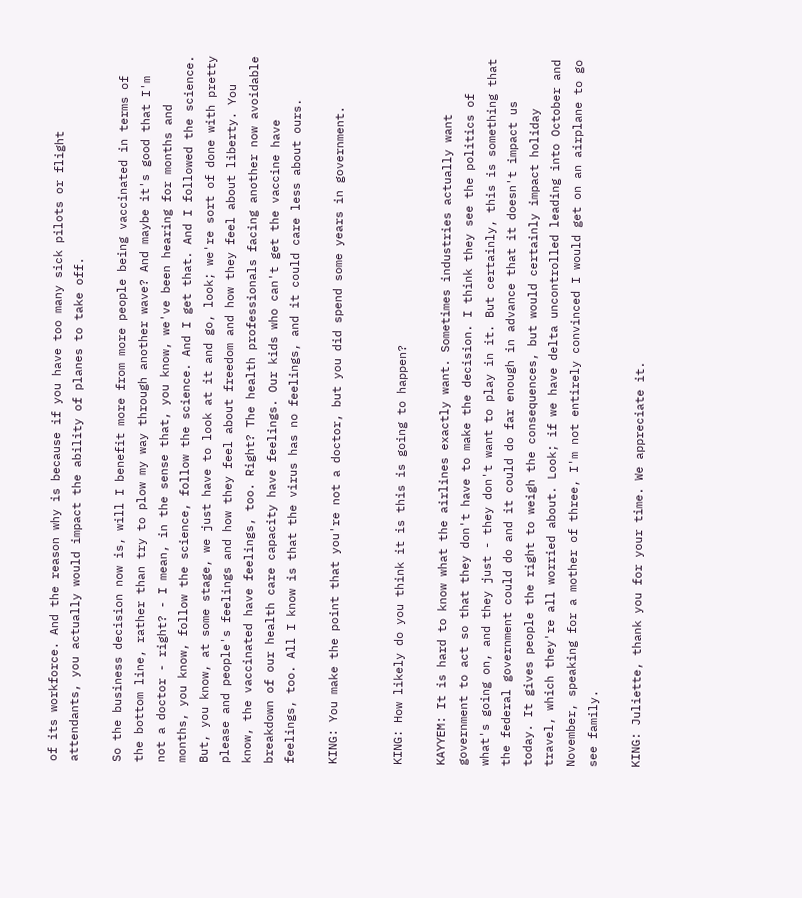of its workforce. And the reason why is because if you have too many sick pilots or flight attendants, you actually would impact the ability of planes to take off.

So the business decision now is, will I benefit more from more people being vaccinated in terms of the bottom line, rather than try to plow my way through another wave? And maybe it's good that I'm not a doctor - right? - I mean, in the sense that, you know, we've been hearing for months and months, you know, follow the science, follow the science. And I get that. And I followed the science. But, you know, at some stage, we just have to look at it and go, look; we're sort of done with pretty please and people's feelings and how they feel about freedom and how they feel about liberty. You know, the vaccinated have feelings, too. Right? The health professionals facing another now avoidable breakdown of our health care capacity have feelings. Our kids who can't get the vaccine have feelings, too. All I know is that the virus has no feelings, and it could care less about ours.

KING: You make the point that you're not a doctor, but you did spend some years in government.


KING: How likely do you think it is this is going to happen?

KAYYEM: It is hard to know what the airlines exactly want. Sometimes industries actually want government to act so that they don't have to make the decision. I think they see the politics of what's going on, and they just - they don't want to play in it. But certainly, this is something that the federal government could do and it could do far enough in advance that it doesn't impact us today. It gives people the right to weigh the consequences, but would certainly impact holiday travel, which they're all worried about. Look; if we have delta uncontrolled leading into October and November, speaking for a mother of three, I'm not entirely convinced I would get on an airplane to go see family.

KING: Juliette, thank you for your time. We appreciate it.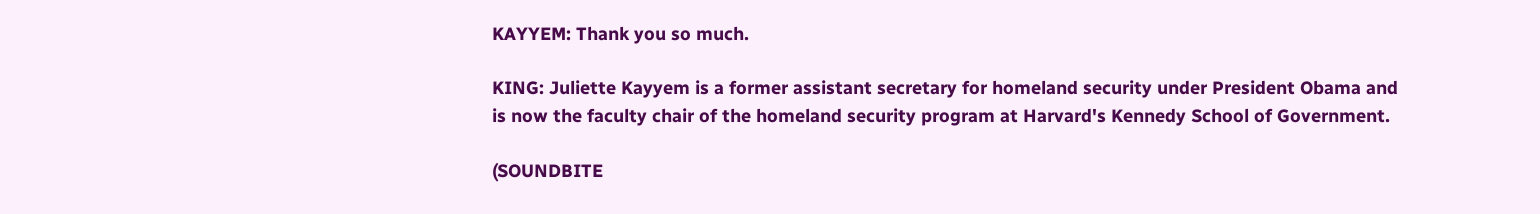KAYYEM: Thank you so much.

KING: Juliette Kayyem is a former assistant secretary for homeland security under President Obama and is now the faculty chair of the homeland security program at Harvard's Kennedy School of Government.

(SOUNDBITE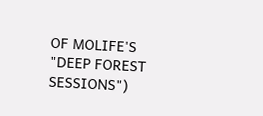OF MOLIFE'S "DEEP FOREST SESSIONS")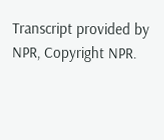Transcript provided by NPR, Copyright NPR.